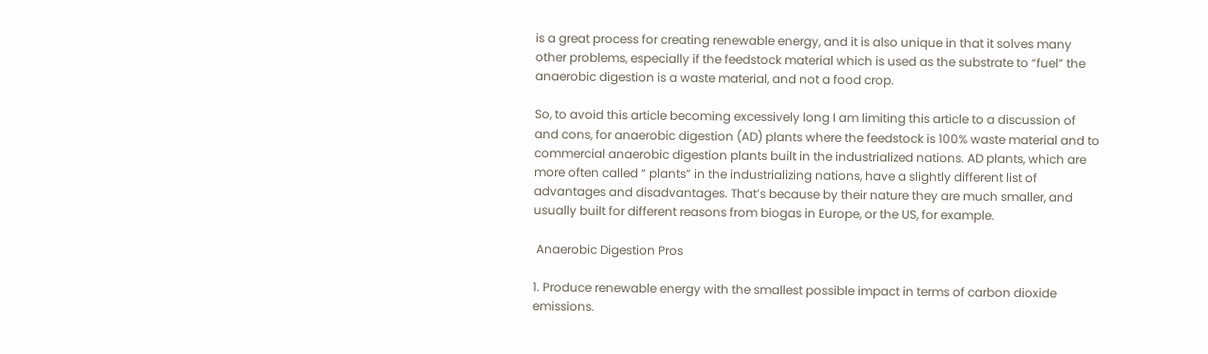is a great process for creating renewable energy, and it is also unique in that it solves many other problems, especially if the feedstock material which is used as the substrate to “fuel” the anaerobic digestion is a waste material, and not a food crop.

So, to avoid this article becoming excessively long I am limiting this article to a discussion of and cons, for anaerobic digestion (AD) plants where the feedstock is 100% waste material and to commercial anaerobic digestion plants built in the industrialized nations. AD plants, which are more often called “ plants” in the industrializing nations, have a slightly different list of advantages and disadvantages. That’s because by their nature they are much smaller, and usually built for different reasons from biogas in Europe, or the US, for example.

 Anaerobic Digestion Pros

1. Produce renewable energy with the smallest possible impact in terms of carbon dioxide emissions.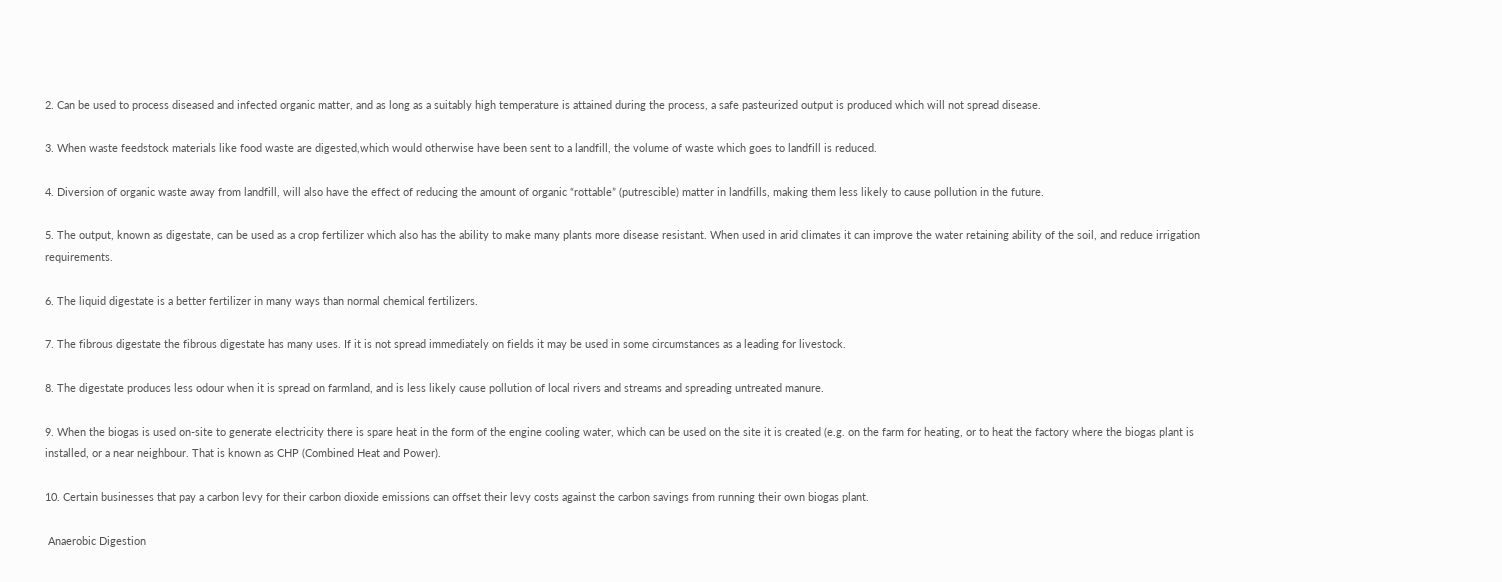2. Can be used to process diseased and infected organic matter, and as long as a suitably high temperature is attained during the process, a safe pasteurized output is produced which will not spread disease.

3. When waste feedstock materials like food waste are digested,which would otherwise have been sent to a landfill, the volume of waste which goes to landfill is reduced.

4. Diversion of organic waste away from landfill, will also have the effect of reducing the amount of organic “rottable” (putrescible) matter in landfills, making them less likely to cause pollution in the future.

5. The output, known as digestate, can be used as a crop fertilizer which also has the ability to make many plants more disease resistant. When used in arid climates it can improve the water retaining ability of the soil, and reduce irrigation requirements.

6. The liquid digestate is a better fertilizer in many ways than normal chemical fertilizers.

7. The fibrous digestate the fibrous digestate has many uses. If it is not spread immediately on fields it may be used in some circumstances as a leading for livestock.

8. The digestate produces less odour when it is spread on farmland, and is less likely cause pollution of local rivers and streams and spreading untreated manure.

9. When the biogas is used on-site to generate electricity there is spare heat in the form of the engine cooling water, which can be used on the site it is created (e.g. on the farm for heating, or to heat the factory where the biogas plant is installed, or a near neighbour. That is known as CHP (Combined Heat and Power).

10. Certain businesses that pay a carbon levy for their carbon dioxide emissions can offset their levy costs against the carbon savings from running their own biogas plant.

 Anaerobic Digestion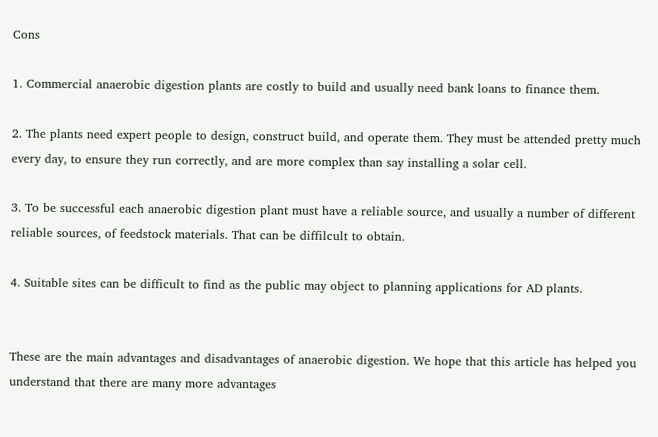Cons

1. Commercial anaerobic digestion plants are costly to build and usually need bank loans to finance them.

2. The plants need expert people to design, construct build, and operate them. They must be attended pretty much every day, to ensure they run correctly, and are more complex than say installing a solar cell.

3. To be successful each anaerobic digestion plant must have a reliable source, and usually a number of different reliable sources, of feedstock materials. That can be diffilcult to obtain.

4. Suitable sites can be difficult to find as the public may object to planning applications for AD plants.


These are the main advantages and disadvantages of anaerobic digestion. We hope that this article has helped you understand that there are many more advantages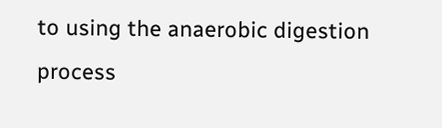to using the anaerobic digestion process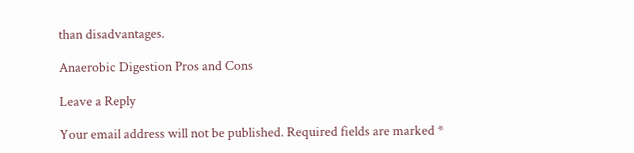than disadvantages.

Anaerobic Digestion Pros and Cons

Leave a Reply

Your email address will not be published. Required fields are marked *